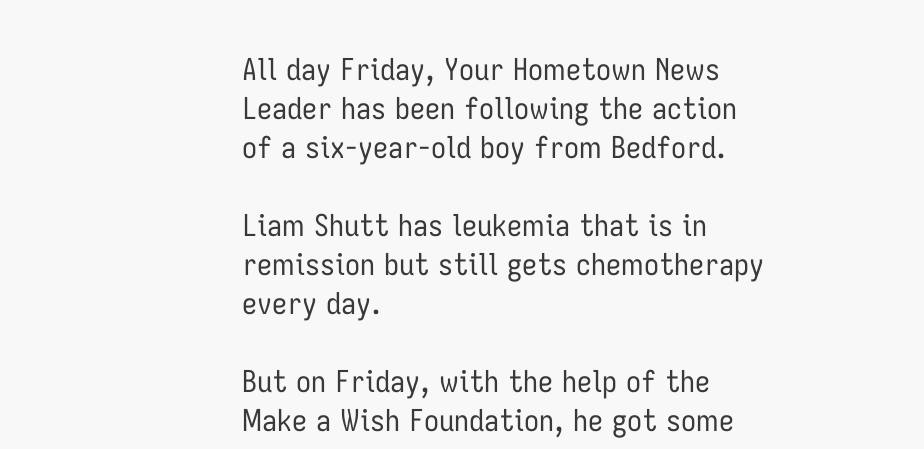All day Friday, Your Hometown News Leader has been following the action of a six-year-old boy from Bedford.

Liam Shutt has leukemia that is in remission but still gets chemotherapy every day.

But on Friday, with the help of the Make a Wish Foundation, he got some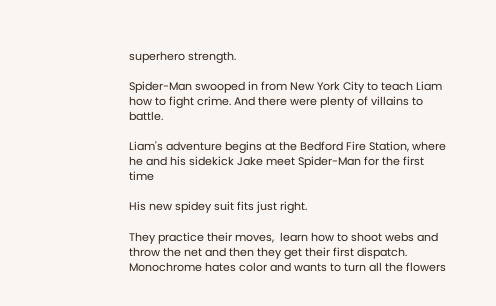superhero strength.

Spider-Man swooped in from New York City to teach Liam how to fight crime. And there were plenty of villains to battle.

Liam's adventure begins at the Bedford Fire Station, where he and his sidekick Jake meet Spider-Man for the first time

His new spidey suit fits just right.

They practice their moves,  learn how to shoot webs and throw the net and then they get their first dispatch. Monochrome hates color and wants to turn all the flowers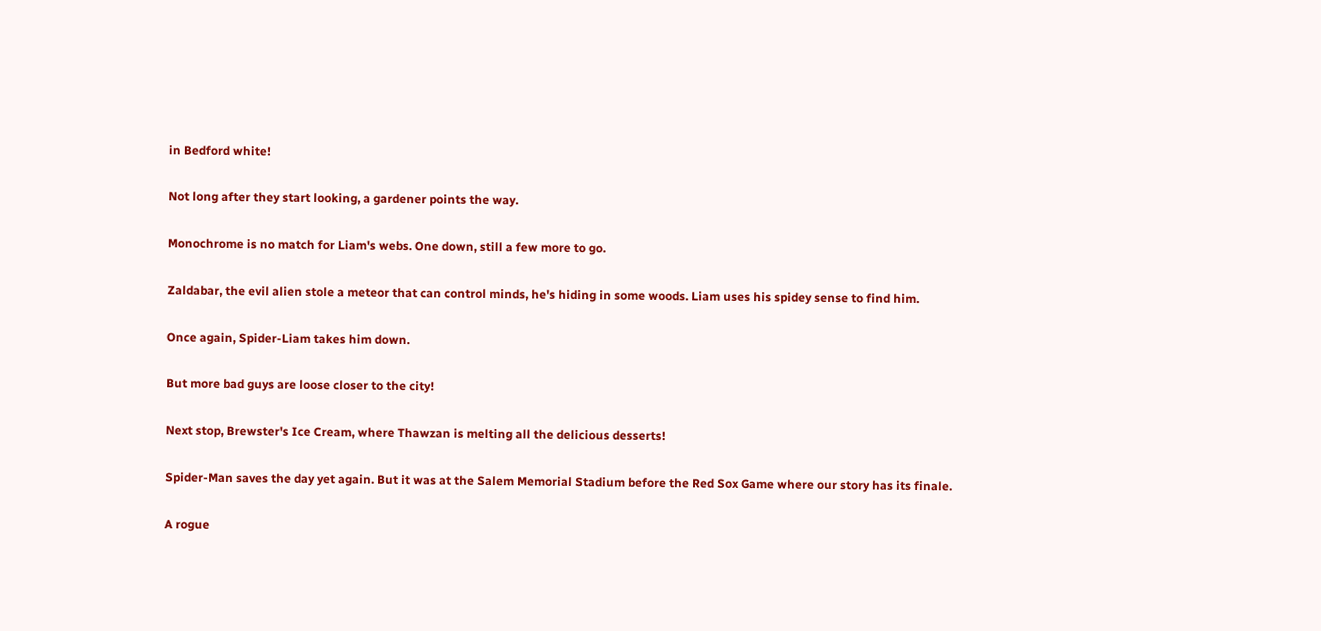in Bedford white!

Not long after they start looking, a gardener points the way.

Monochrome is no match for Liam's webs. One down, still a few more to go.

Zaldabar, the evil alien stole a meteor that can control minds, he's hiding in some woods. Liam uses his spidey sense to find him.

Once again, Spider-Liam takes him down.

But more bad guys are loose closer to the city!

Next stop, Brewster's Ice Cream, where Thawzan is melting all the delicious desserts!

Spider-Man saves the day yet again. But it was at the Salem Memorial Stadium before the Red Sox Game where our story has its finale.

A rogue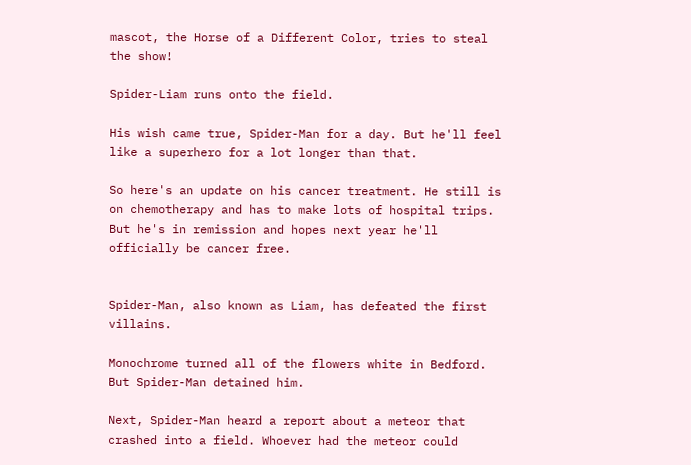mascot, the Horse of a Different Color, tries to steal the show!

Spider-Liam runs onto the field.

His wish came true, Spider-Man for a day. But he'll feel like a superhero for a lot longer than that.

So here's an update on his cancer treatment. He still is on chemotherapy and has to make lots of hospital trips. But he's in remission and hopes next year he'll officially be cancer free.


Spider-Man, also known as Liam, has defeated the first villains.

Monochrome turned all of the flowers white in Bedford. But Spider-Man detained him.

Next, Spider-Man heard a report about a meteor that crashed into a field. Whoever had the meteor could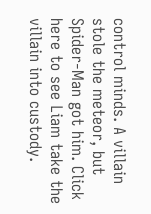control minds. A villain stole the meteor, but Spider-Man got him. Click here to see Liam take the villain into custody.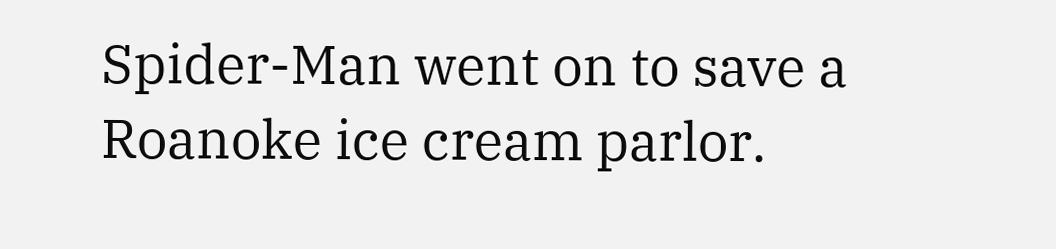Spider-Man went on to save a Roanoke ice cream parlor.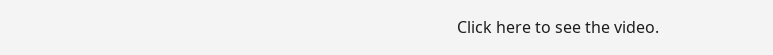Click here to see the video.